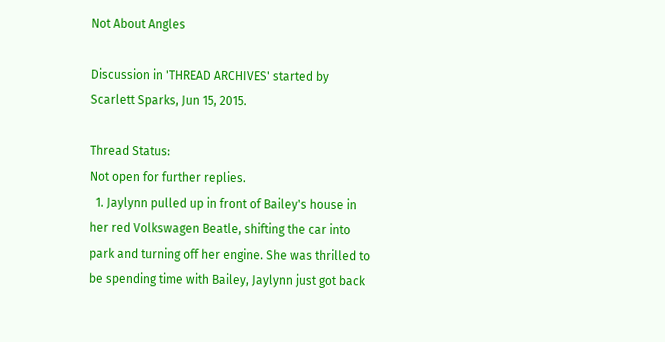Not About Angles

Discussion in 'THREAD ARCHIVES' started by Scarlett Sparks, Jun 15, 2015.

Thread Status:
Not open for further replies.
  1. Jaylynn pulled up in front of Bailey's house in her red Volkswagen Beatle, shifting the car into park and turning off her engine. She was thrilled to be spending time with Bailey, Jaylynn just got back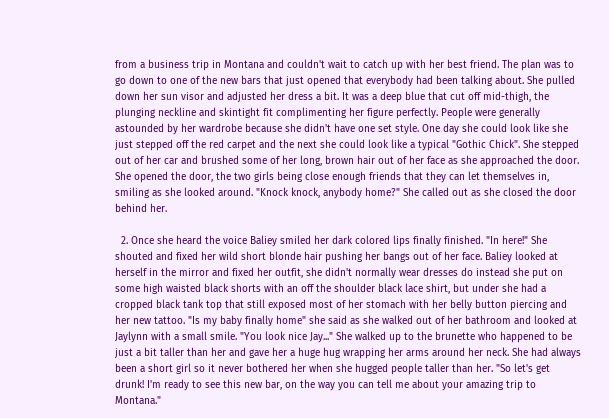from a business trip in Montana and couldn't wait to catch up with her best friend. The plan was to go down to one of the new bars that just opened that everybody had been talking about. She pulled down her sun visor and adjusted her dress a bit. It was a deep blue that cut off mid-thigh, the plunging neckline and skintight fit complimenting her figure perfectly. People were generally astounded by her wardrobe because she didn't have one set style. One day she could look like she just stepped off the red carpet and the next she could look like a typical "Gothic Chick". She stepped out of her car and brushed some of her long, brown hair out of her face as she approached the door. She opened the door, the two girls being close enough friends that they can let themselves in, smiling as she looked around. "Knock knock, anybody home?" She called out as she closed the door behind her.

  2. Once she heard the voice Baliey smiled her dark colored lips finally finished. "In here!" She shouted and fixed her wild short blonde hair pushing her bangs out of her face. Baliey looked at herself in the mirror and fixed her outfit, she didn't normally wear dresses do instead she put on some high waisted black shorts with an off the shoulder black lace shirt, but under she had a cropped black tank top that still exposed most of her stomach with her belly button piercing and her new tattoo. "Is my baby finally home" she said as she walked out of her bathroom and looked at Jaylynn with a small smile. "You look nice Jay..." She walked up to the brunette who happened to be just a bit taller than her and gave her a huge hug wrapping her arms around her neck. She had always been a short girl so it never bothered her when she hugged people taller than her. "So let's get drunk! I'm ready to see this new bar, on the way you can tell me about your amazing trip to Montana."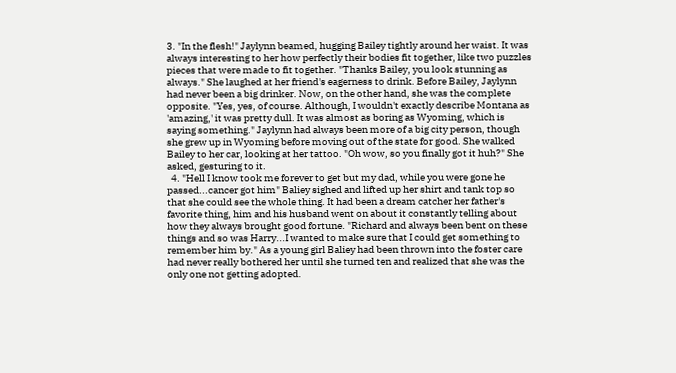3. "In the flesh!" Jaylynn beamed, hugging Bailey tightly around her waist. It was always interesting to her how perfectly their bodies fit together, like two puzzles pieces that were made to fit together. "Thanks Bailey, you look stunning as always." She laughed at her friend's eagerness to drink. Before Bailey, Jaylynn had never been a big drinker. Now, on the other hand, she was the complete opposite. "Yes, yes, of course. Although, I wouldn't exactly describe Montana as 'amazing,' it was pretty dull. It was almost as boring as Wyoming, which is saying something." Jaylynn had always been more of a big city person, though she grew up in Wyoming before moving out of the state for good. She walked Bailey to her car, looking at her tattoo. "Oh wow, so you finally got it huh?" She asked, gesturing to it.
  4. "Hell I know took me forever to get but my dad, while you were gone he passed...cancer got him" Baliey sighed and lifted up her shirt and tank top so that she could see the whole thing. It had been a dream catcher her father's favorite thing, him and his husband went on about it constantly telling about how they always brought good fortune. "Richard and always been bent on these things and so was Harry...I wanted to make sure that I could get something to remember him by." As a young girl Baliey had been thrown into the foster care had never really bothered her until she turned ten and realized that she was the only one not getting adopted.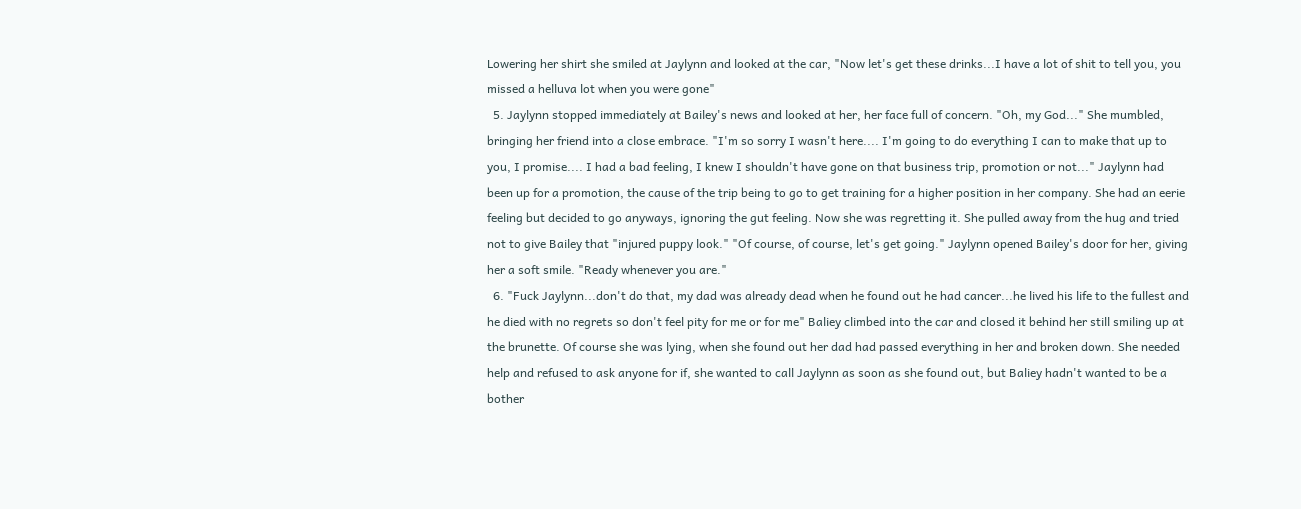Lowering her shirt she smiled at Jaylynn and looked at the car, "Now let's get these drinks...I have a lot of shit to tell you, you missed a helluva lot when you were gone"
  5. Jaylynn stopped immediately at Bailey's news and looked at her, her face full of concern. "Oh, my God..." She mumbled, bringing her friend into a close embrace. "I'm so sorry I wasn't here.... I'm going to do everything I can to make that up to you, I promise.... I had a bad feeling, I knew I shouldn't have gone on that business trip, promotion or not..." Jaylynn had been up for a promotion, the cause of the trip being to go to get training for a higher position in her company. She had an eerie feeling but decided to go anyways, ignoring the gut feeling. Now she was regretting it. She pulled away from the hug and tried not to give Bailey that "injured puppy look." "Of course, of course, let's get going." Jaylynn opened Bailey's door for her, giving her a soft smile. "Ready whenever you are."
  6. "Fuck Jaylynn...don't do that, my dad was already dead when he found out he had cancer...he lived his life to the fullest and he died with no regrets so don't feel pity for me or for me" Baliey climbed into the car and closed it behind her still smiling up at the brunette. Of course she was lying, when she found out her dad had passed everything in her and broken down. She needed help and refused to ask anyone for if, she wanted to call Jaylynn as soon as she found out, but Baliey hadn't wanted to be a bother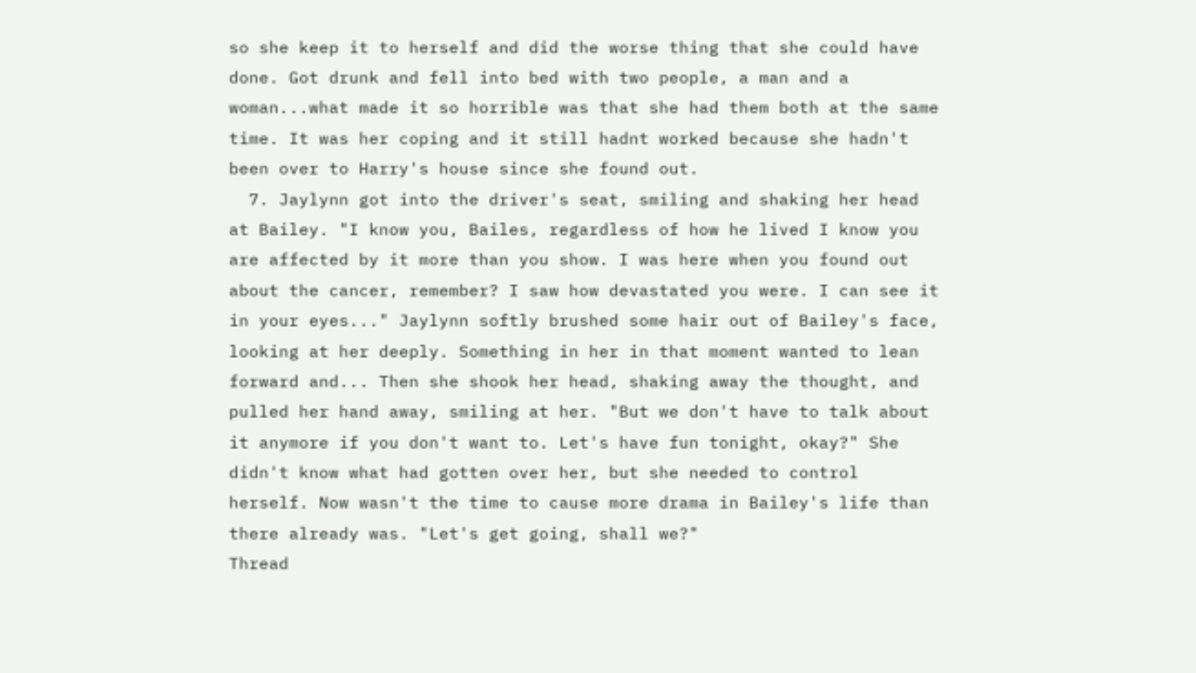so she keep it to herself and did the worse thing that she could have done. Got drunk and fell into bed with two people, a man and a woman...what made it so horrible was that she had them both at the same time. It was her coping and it still hadnt worked because she hadn't been over to Harry's house since she found out.
  7. Jaylynn got into the driver's seat, smiling and shaking her head at Bailey. "I know you, Bailes, regardless of how he lived I know you are affected by it more than you show. I was here when you found out about the cancer, remember? I saw how devastated you were. I can see it in your eyes..." Jaylynn softly brushed some hair out of Bailey's face, looking at her deeply. Something in her in that moment wanted to lean forward and... Then she shook her head, shaking away the thought, and pulled her hand away, smiling at her. "But we don't have to talk about it anymore if you don't want to. Let's have fun tonight, okay?" She didn't know what had gotten over her, but she needed to control herself. Now wasn't the time to cause more drama in Bailey's life than there already was. "Let's get going, shall we?"
Thread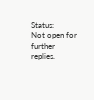Status:
Not open for further replies.